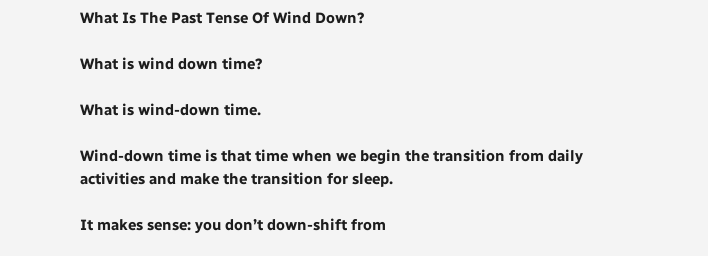What Is The Past Tense Of Wind Down?

What is wind down time?

What is wind-down time.

Wind-down time is that time when we begin the transition from daily activities and make the transition for sleep.

It makes sense: you don’t down-shift from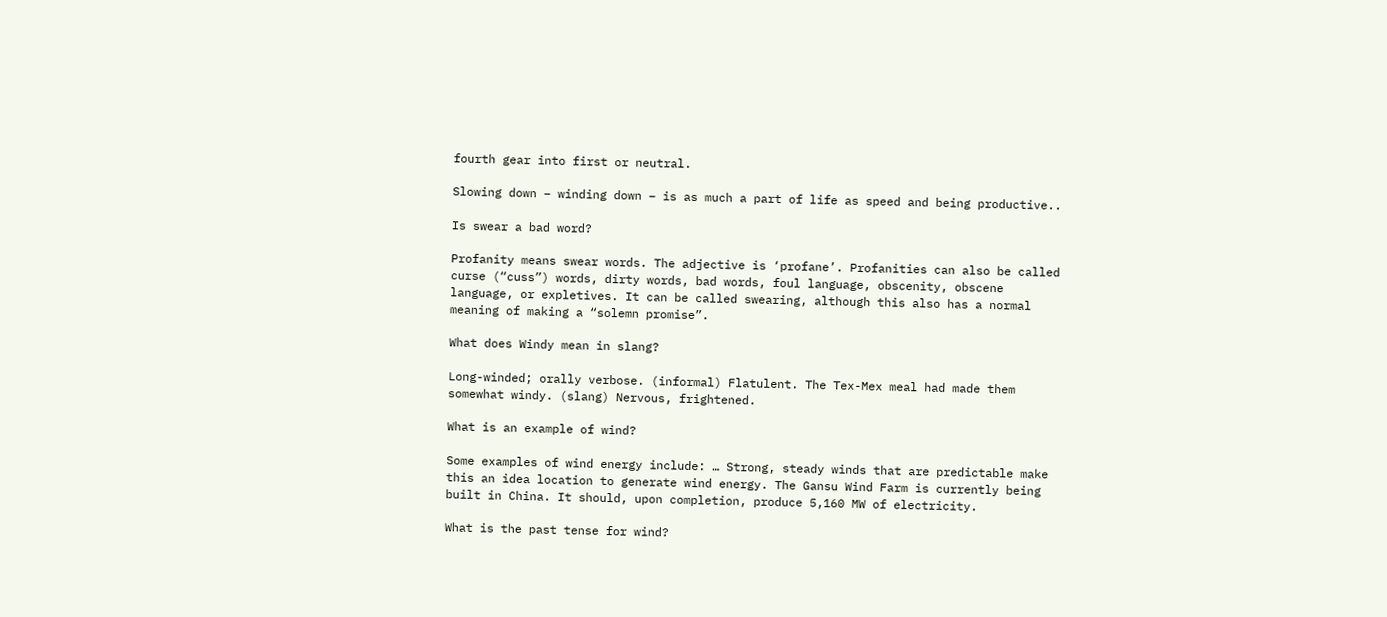fourth gear into first or neutral.

Slowing down – winding down – is as much a part of life as speed and being productive..

Is swear a bad word?

Profanity means swear words. The adjective is ‘profane’. Profanities can also be called curse (“cuss”) words, dirty words, bad words, foul language, obscenity, obscene language, or expletives. It can be called swearing, although this also has a normal meaning of making a “solemn promise”.

What does Windy mean in slang?

Long-winded; orally verbose. (informal) Flatulent. The Tex-Mex meal had made them somewhat windy. (slang) Nervous, frightened.

What is an example of wind?

Some examples of wind energy include: … Strong, steady winds that are predictable make this an idea location to generate wind energy. The Gansu Wind Farm is currently being built in China. It should, upon completion, produce 5,160 MW of electricity.

What is the past tense for wind?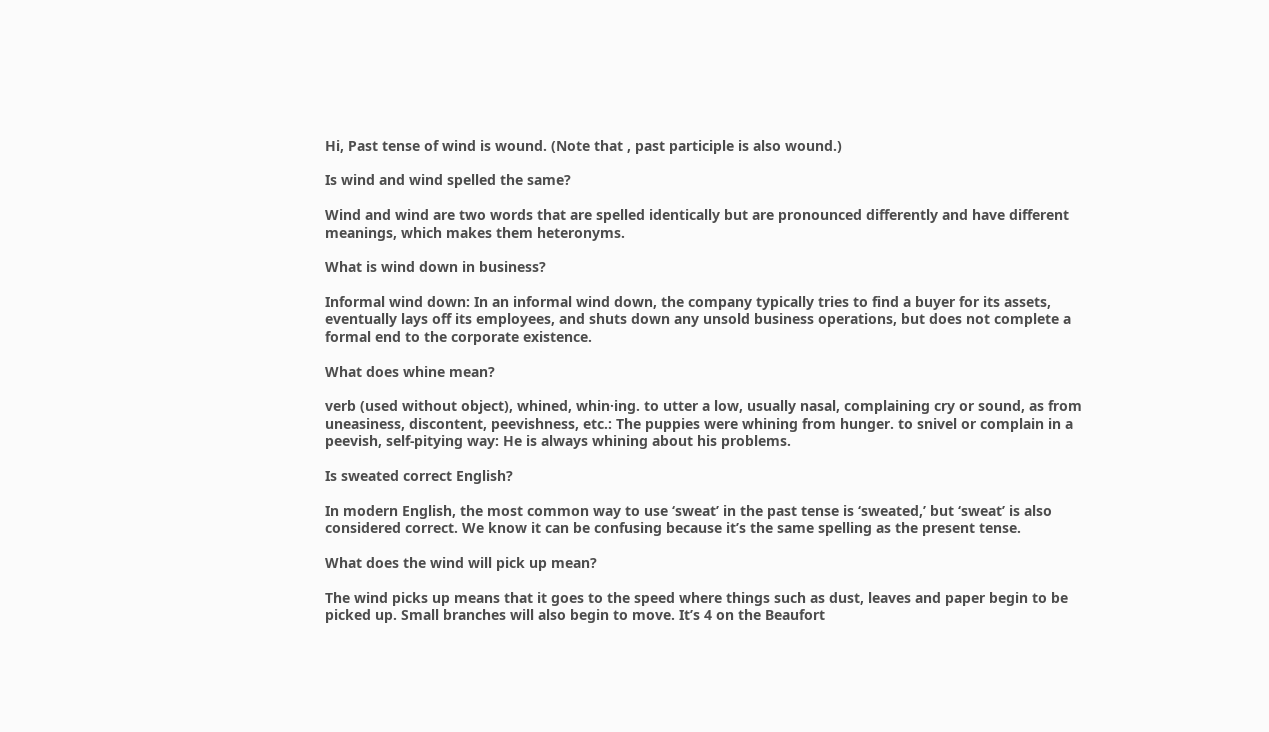Hi, Past tense of wind is wound. (Note that , past participle is also wound.)

Is wind and wind spelled the same?

Wind and wind are two words that are spelled identically but are pronounced differently and have different meanings, which makes them heteronyms.

What is wind down in business?

Informal wind down: In an informal wind down, the company typically tries to find a buyer for its assets, eventually lays off its employees, and shuts down any unsold business operations, but does not complete a formal end to the corporate existence.

What does whine mean?

verb (used without object), whined, whin·ing. to utter a low, usually nasal, complaining cry or sound, as from uneasiness, discontent, peevishness, etc.: The puppies were whining from hunger. to snivel or complain in a peevish, self-pitying way: He is always whining about his problems.

Is sweated correct English?

In modern English, the most common way to use ‘sweat’ in the past tense is ‘sweated,’ but ‘sweat’ is also considered correct. We know it can be confusing because it’s the same spelling as the present tense.

What does the wind will pick up mean?

The wind picks up means that it goes to the speed where things such as dust, leaves and paper begin to be picked up. Small branches will also begin to move. It’s 4 on the Beaufort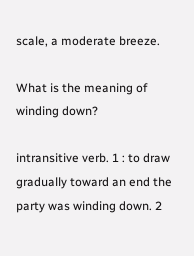scale, a moderate breeze.

What is the meaning of winding down?

intransitive verb. 1 : to draw gradually toward an end the party was winding down. 2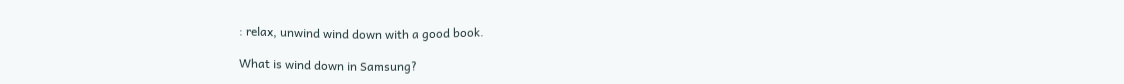: relax, unwind wind down with a good book.

What is wind down in Samsung?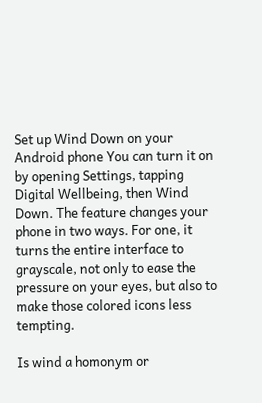Set up Wind Down on your Android phone You can turn it on by opening Settings, tapping Digital Wellbeing, then Wind Down. The feature changes your phone in two ways. For one, it turns the entire interface to grayscale, not only to ease the pressure on your eyes, but also to make those colored icons less tempting.

Is wind a homonym or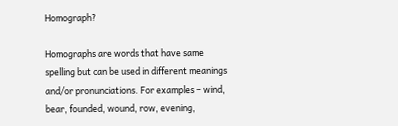Homograph?

Homographs are words that have same spelling but can be used in different meanings and/or pronunciations. For examples – wind, bear, founded, wound, row, evening,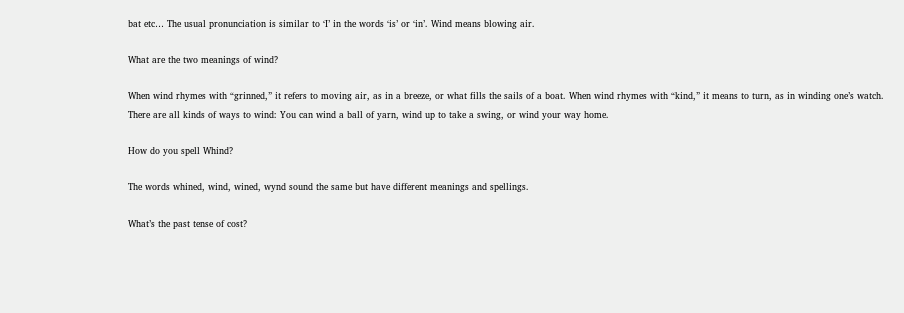bat etc… The usual pronunciation is similar to ‘I’ in the words ‘is’ or ‘in’. Wind means blowing air.

What are the two meanings of wind?

When wind rhymes with “grinned,” it refers to moving air, as in a breeze, or what fills the sails of a boat. When wind rhymes with “kind,” it means to turn, as in winding one’s watch. There are all kinds of ways to wind: You can wind a ball of yarn, wind up to take a swing, or wind your way home.

How do you spell Whind?

The words whined, wind, wined, wynd sound the same but have different meanings and spellings.

What’s the past tense of cost?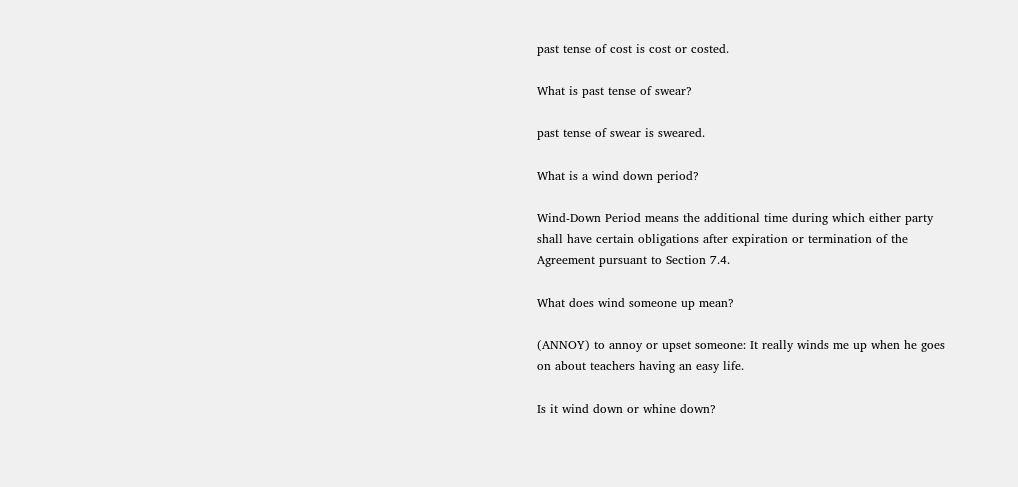past tense of cost is cost or costed.

What is past tense of swear?

past tense of swear is sweared.

What is a wind down period?

Wind-Down Period means the additional time during which either party shall have certain obligations after expiration or termination of the Agreement pursuant to Section 7.4.

What does wind someone up mean?

(ANNOY) to annoy or upset someone: It really winds me up when he goes on about teachers having an easy life.

Is it wind down or whine down?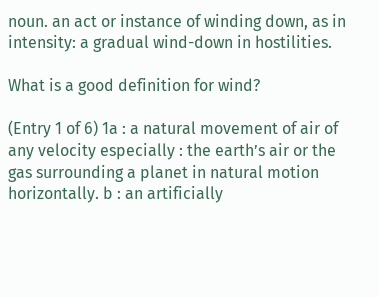noun. an act or instance of winding down, as in intensity: a gradual wind-down in hostilities.

What is a good definition for wind?

(Entry 1 of 6) 1a : a natural movement of air of any velocity especially : the earth’s air or the gas surrounding a planet in natural motion horizontally. b : an artificially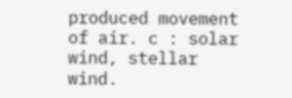produced movement of air. c : solar wind, stellar wind.